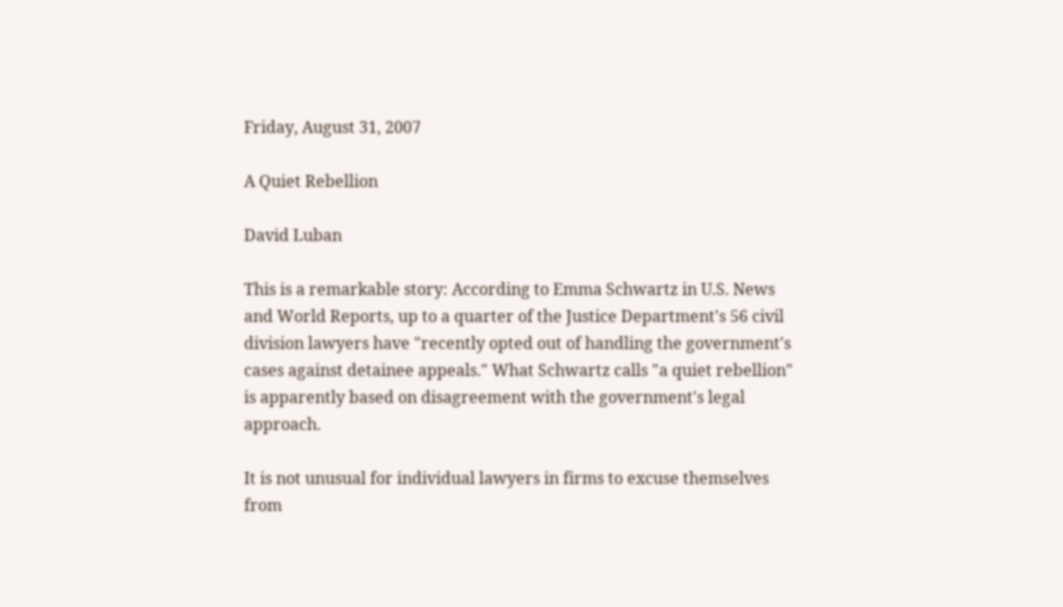Friday, August 31, 2007

A Quiet Rebellion

David Luban

This is a remarkable story: According to Emma Schwartz in U.S. News and World Reports, up to a quarter of the Justice Department's 56 civil division lawyers have "recently opted out of handling the government's cases against detainee appeals." What Schwartz calls "a quiet rebellion" is apparently based on disagreement with the government's legal approach.

It is not unusual for individual lawyers in firms to excuse themselves from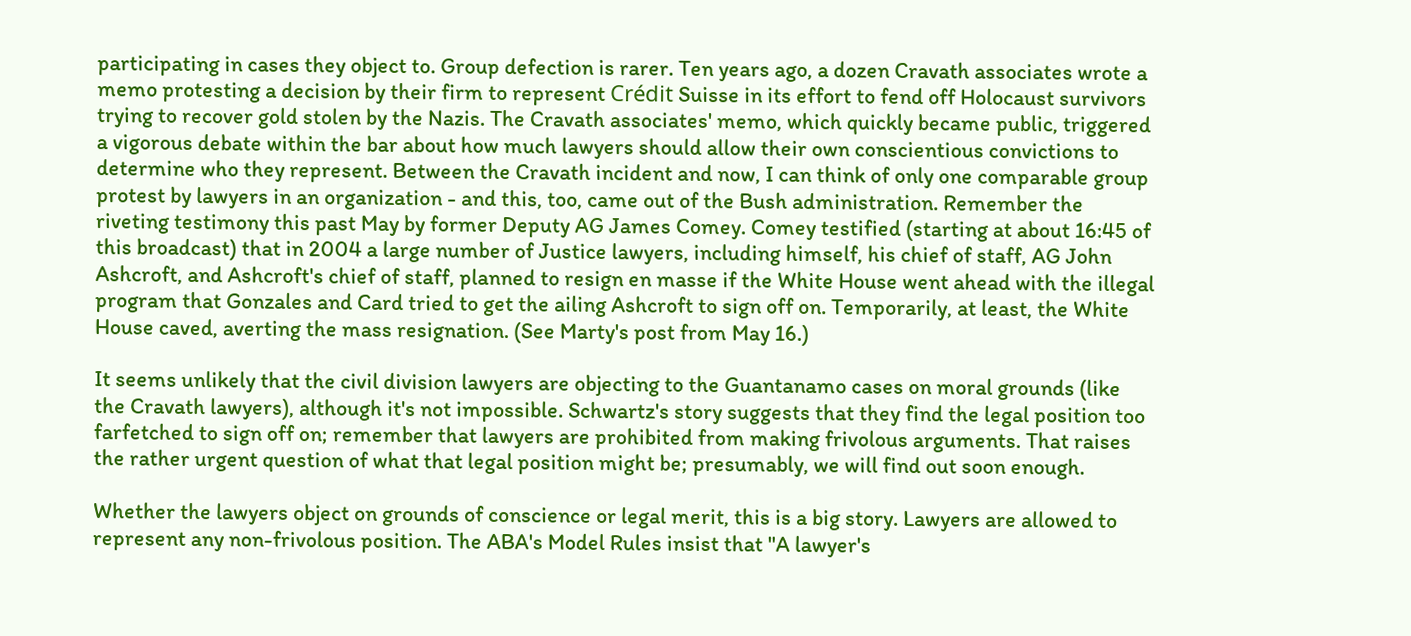participating in cases they object to. Group defection is rarer. Ten years ago, a dozen Cravath associates wrote a memo protesting a decision by their firm to represent Crédit Suisse in its effort to fend off Holocaust survivors trying to recover gold stolen by the Nazis. The Cravath associates' memo, which quickly became public, triggered a vigorous debate within the bar about how much lawyers should allow their own conscientious convictions to determine who they represent. Between the Cravath incident and now, I can think of only one comparable group protest by lawyers in an organization - and this, too, came out of the Bush administration. Remember the riveting testimony this past May by former Deputy AG James Comey. Comey testified (starting at about 16:45 of this broadcast) that in 2004 a large number of Justice lawyers, including himself, his chief of staff, AG John Ashcroft, and Ashcroft's chief of staff, planned to resign en masse if the White House went ahead with the illegal program that Gonzales and Card tried to get the ailing Ashcroft to sign off on. Temporarily, at least, the White House caved, averting the mass resignation. (See Marty's post from May 16.)

It seems unlikely that the civil division lawyers are objecting to the Guantanamo cases on moral grounds (like the Cravath lawyers), although it's not impossible. Schwartz's story suggests that they find the legal position too farfetched to sign off on; remember that lawyers are prohibited from making frivolous arguments. That raises the rather urgent question of what that legal position might be; presumably, we will find out soon enough.

Whether the lawyers object on grounds of conscience or legal merit, this is a big story. Lawyers are allowed to represent any non-frivolous position. The ABA's Model Rules insist that "A lawyer's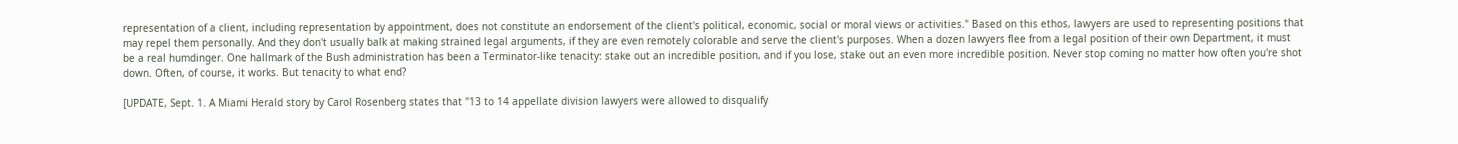representation of a client, including representation by appointment, does not constitute an endorsement of the client's political, economic, social or moral views or activities." Based on this ethos, lawyers are used to representing positions that may repel them personally. And they don't usually balk at making strained legal arguments, if they are even remotely colorable and serve the client's purposes. When a dozen lawyers flee from a legal position of their own Department, it must be a real humdinger. One hallmark of the Bush administration has been a Terminator-like tenacity: stake out an incredible position, and if you lose, stake out an even more incredible position. Never stop coming no matter how often you're shot down. Often, of course, it works. But tenacity to what end?

[UPDATE, Sept. 1. A Miami Herald story by Carol Rosenberg states that "13 to 14 appellate division lawyers were allowed to disqualify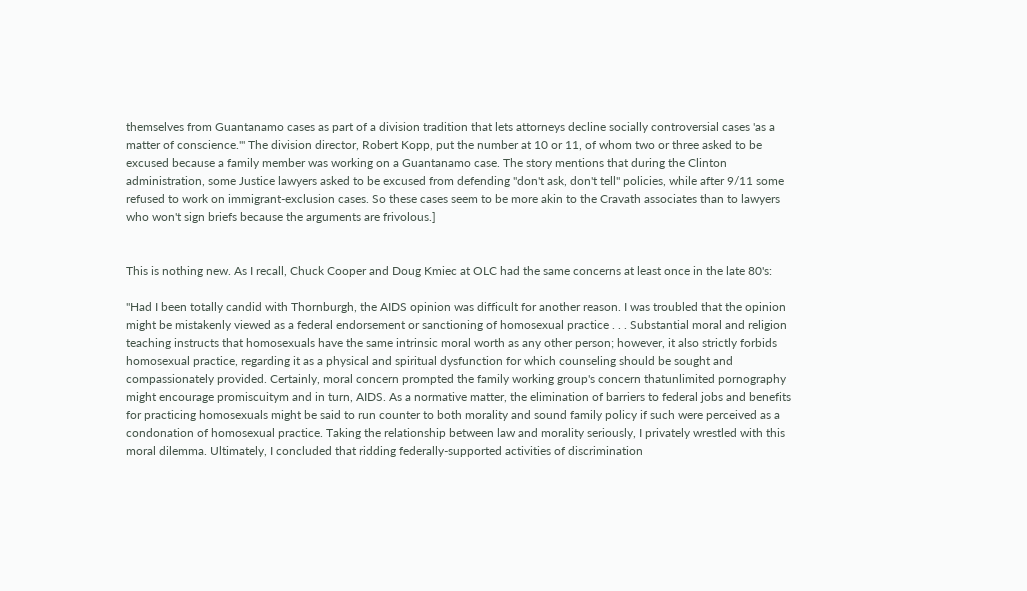themselves from Guantanamo cases as part of a division tradition that lets attorneys decline socially controversial cases 'as a matter of conscience.'" The division director, Robert Kopp, put the number at 10 or 11, of whom two or three asked to be excused because a family member was working on a Guantanamo case. The story mentions that during the Clinton administration, some Justice lawyers asked to be excused from defending "don't ask, don't tell" policies, while after 9/11 some refused to work on immigrant-exclusion cases. So these cases seem to be more akin to the Cravath associates than to lawyers who won't sign briefs because the arguments are frivolous.]


This is nothing new. As I recall, Chuck Cooper and Doug Kmiec at OLC had the same concerns at least once in the late 80's:

"Had I been totally candid with Thornburgh, the AIDS opinion was difficult for another reason. I was troubled that the opinion might be mistakenly viewed as a federal endorsement or sanctioning of homosexual practice . . . Substantial moral and religion teaching instructs that homosexuals have the same intrinsic moral worth as any other person; however, it also strictly forbids homosexual practice, regarding it as a physical and spiritual dysfunction for which counseling should be sought and compassionately provided. Certainly, moral concern prompted the family working group's concern thatunlimited pornography might encourage promiscuitym and in turn, AIDS. As a normative matter, the elimination of barriers to federal jobs and benefits for practicing homosexuals might be said to run counter to both morality and sound family policy if such were perceived as a condonation of homosexual practice. Taking the relationship between law and morality seriously, I privately wrestled with this moral dilemma. Ultimately, I concluded that ridding federally-supported activities of discrimination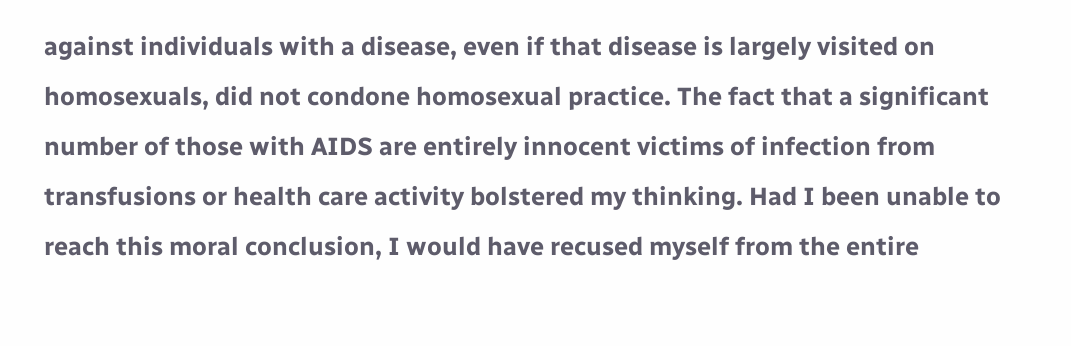against individuals with a disease, even if that disease is largely visited on homosexuals, did not condone homosexual practice. The fact that a significant number of those with AIDS are entirely innocent victims of infection from transfusions or health care activity bolstered my thinking. Had I been unable to reach this moral conclusion, I would have recused myself from the entire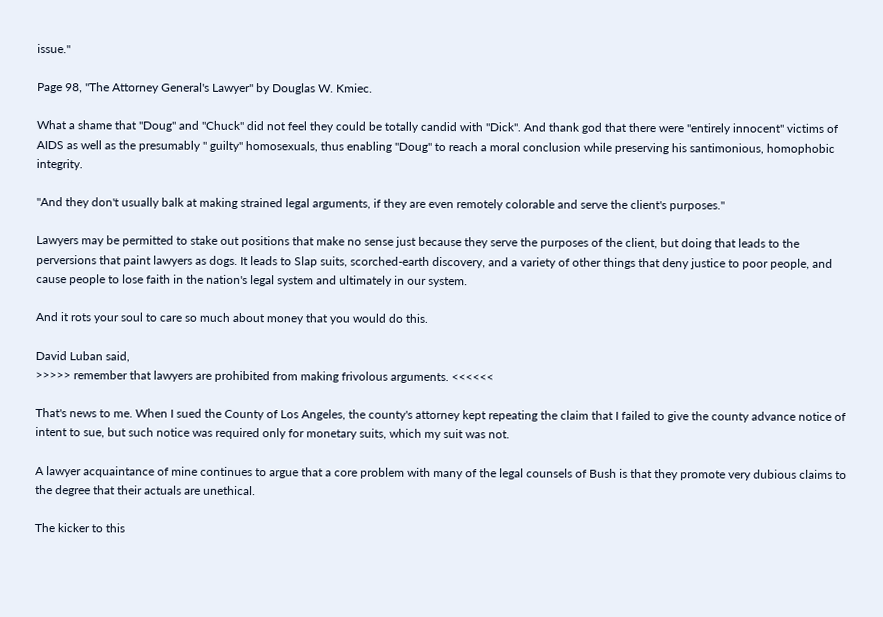issue."

Page 98, "The Attorney General's Lawyer" by Douglas W. Kmiec.

What a shame that "Doug" and "Chuck" did not feel they could be totally candid with "Dick". And thank god that there were "entirely innocent" victims of AIDS as well as the presumably " guilty" homosexuals, thus enabling "Doug" to reach a moral conclusion while preserving his santimonious, homophobic integrity.

"And they don't usually balk at making strained legal arguments, if they are even remotely colorable and serve the client's purposes."

Lawyers may be permitted to stake out positions that make no sense just because they serve the purposes of the client, but doing that leads to the perversions that paint lawyers as dogs. It leads to Slap suits, scorched-earth discovery, and a variety of other things that deny justice to poor people, and cause people to lose faith in the nation's legal system and ultimately in our system.

And it rots your soul to care so much about money that you would do this.

David Luban said,
>>>>> remember that lawyers are prohibited from making frivolous arguments. <<<<<<

That's news to me. When I sued the County of Los Angeles, the county's attorney kept repeating the claim that I failed to give the county advance notice of intent to sue, but such notice was required only for monetary suits, which my suit was not.

A lawyer acquaintance of mine continues to argue that a core problem with many of the legal counsels of Bush is that they promote very dubious claims to the degree that their actuals are unethical.

The kicker to this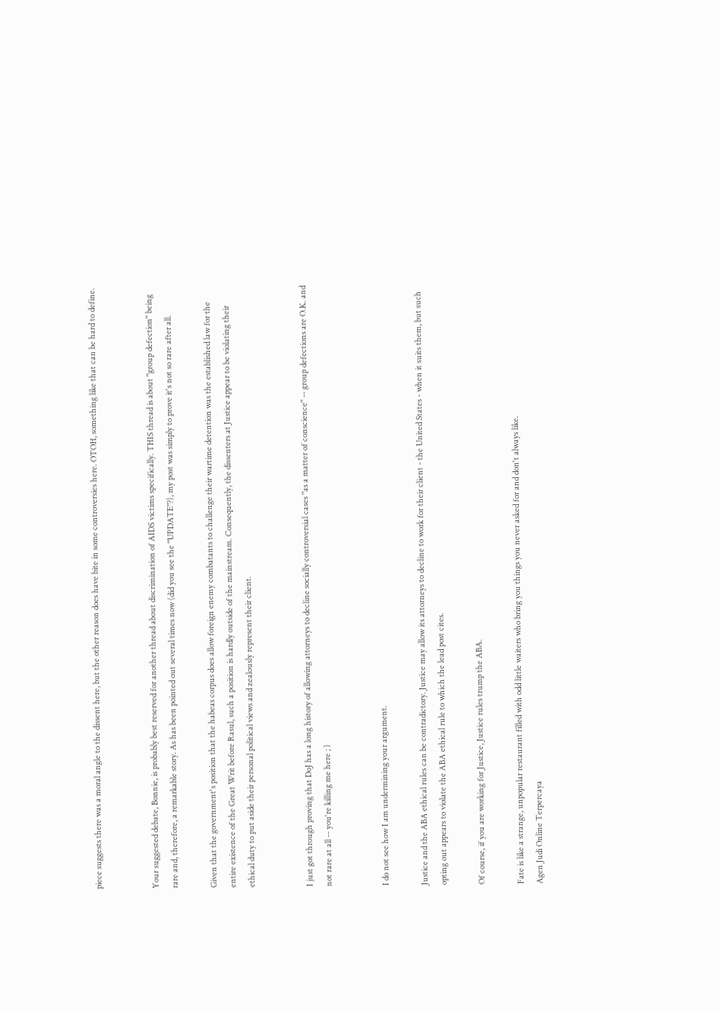piece suggests there was a moral angle to the dissent here, but the other reason does have bite in some controversies here. OTOH, something like that can be hard to define.


Your suggested debate, Bonnie, is probably best reserved for another thread about discrimination of AIDS victims specifically. THIS thread is about "group defection" being rare and, therefore, a remarkable story. As has been pointed out several times now (did you see the "UPDATE"?), my post was simply to prove it's not so rare after all.

Given that the government's position that the habeas corpus does allow foreign enemy combatants to challenge their wartime detention was the established law for the entire existence of the Great Writ before Rasul, such a position is hardly outside of the mainstream. Consequently, the dissenters at Justice appear to be violating their ethical duty to put aside their personal political views and zealously represent their client.


I just got through proving that DoJ has a long history of allowing attorneys to decline socially controversial cases "as a matter of conscience" -- group defections are O.K. and not rare at all -- you're killing me here ; )


I do not see how I am undermining your argument.

Justice and the ABA ethical rules can be contradictory. Justice may allow its attorneys to decline to work for their client - the United States - when it suits them, but such opting out appears to violate the ABA ethical rule to which the lead post cites.

Of course, if you are working for Justice, Justice rules trump the ABA.

Fate is like a strange, unpopular restaurant filled with odd little waiters who bring you things you never asked for and don't always like.
Agen Judi Online Terpercaya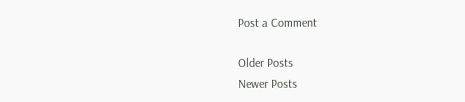Post a Comment

Older Posts
Newer Posts